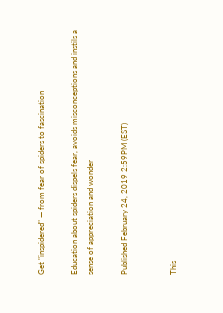Get "inspidered" — from fear of spiders to fascination

Education about spiders dispels fear, avoids misconceptions and instils a sense of appreciation and wonder

Published February 24, 2019 2:59PM (EST)


This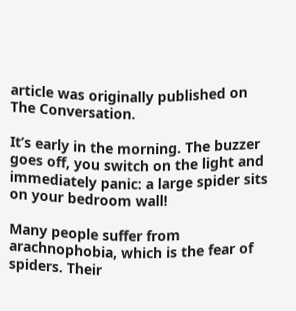article was originally published on The Conversation.

It’s early in the morning. The buzzer goes off, you switch on the light and immediately panic: a large spider sits on your bedroom wall!

Many people suffer from arachnophobia, which is the fear of spiders. Their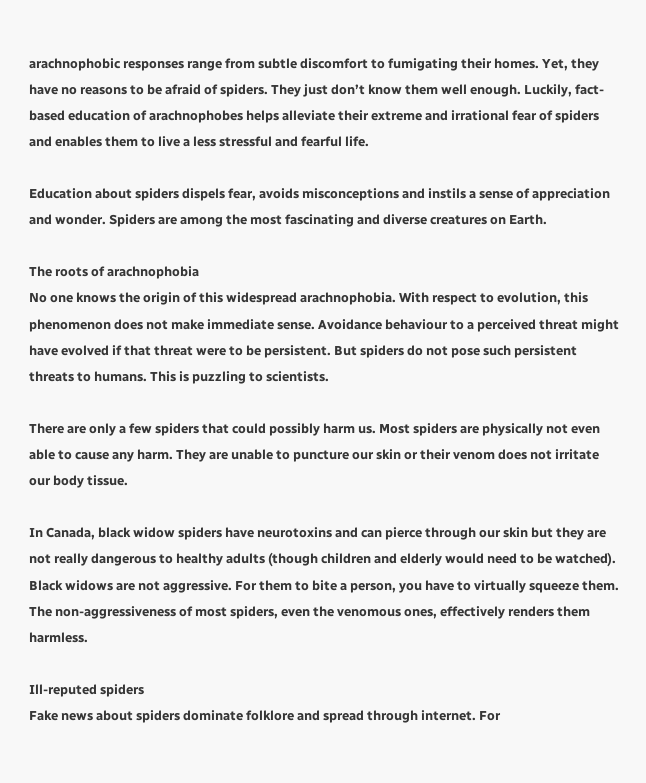arachnophobic responses range from subtle discomfort to fumigating their homes. Yet, they have no reasons to be afraid of spiders. They just don’t know them well enough. Luckily, fact-based education of arachnophobes helps alleviate their extreme and irrational fear of spiders and enables them to live a less stressful and fearful life.

Education about spiders dispels fear, avoids misconceptions and instils a sense of appreciation and wonder. Spiders are among the most fascinating and diverse creatures on Earth.

The roots of arachnophobia
No one knows the origin of this widespread arachnophobia. With respect to evolution, this phenomenon does not make immediate sense. Avoidance behaviour to a perceived threat might have evolved if that threat were to be persistent. But spiders do not pose such persistent threats to humans. This is puzzling to scientists.

There are only a few spiders that could possibly harm us. Most spiders are physically not even able to cause any harm. They are unable to puncture our skin or their venom does not irritate our body tissue.

In Canada, black widow spiders have neurotoxins and can pierce through our skin but they are not really dangerous to healthy adults (though children and elderly would need to be watched). Black widows are not aggressive. For them to bite a person, you have to virtually squeeze them. The non-aggressiveness of most spiders, even the venomous ones, effectively renders them harmless.

Ill-reputed spiders
Fake news about spiders dominate folklore and spread through internet. For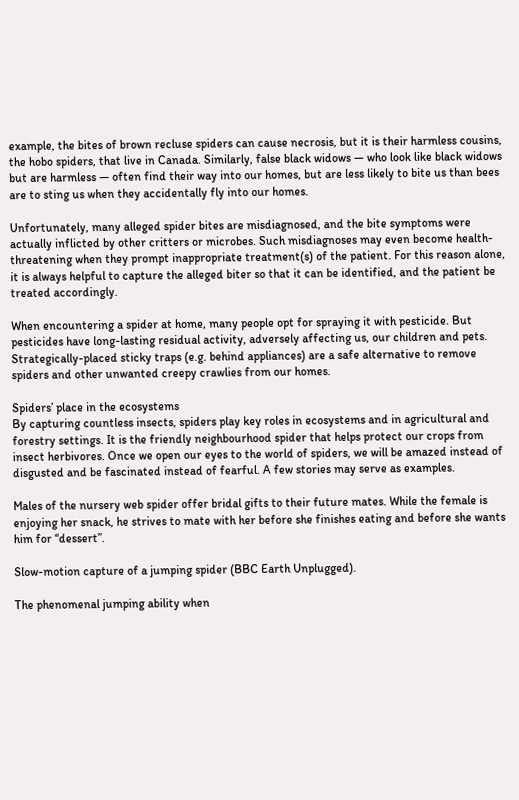example, the bites of brown recluse spiders can cause necrosis, but it is their harmless cousins, the hobo spiders, that live in Canada. Similarly, false black widows — who look like black widows but are harmless — often find their way into our homes, but are less likely to bite us than bees are to sting us when they accidentally fly into our homes.

Unfortunately, many alleged spider bites are misdiagnosed, and the bite symptoms were actually inflicted by other critters or microbes. Such misdiagnoses may even become health-threatening when they prompt inappropriate treatment(s) of the patient. For this reason alone, it is always helpful to capture the alleged biter so that it can be identified, and the patient be treated accordingly.

When encountering a spider at home, many people opt for spraying it with pesticide. But pesticides have long-lasting residual activity, adversely affecting us, our children and pets. Strategically-placed sticky traps (e.g. behind appliances) are a safe alternative to remove spiders and other unwanted creepy crawlies from our homes.

Spiders’ place in the ecosystems
By capturing countless insects, spiders play key roles in ecosystems and in agricultural and forestry settings. It is the friendly neighbourhood spider that helps protect our crops from insect herbivores. Once we open our eyes to the world of spiders, we will be amazed instead of disgusted and be fascinated instead of fearful. A few stories may serve as examples.

Males of the nursery web spider offer bridal gifts to their future mates. While the female is enjoying her snack, he strives to mate with her before she finishes eating and before she wants him for “dessert”.

Slow-motion capture of a jumping spider (BBC Earth Unplugged).

The phenomenal jumping ability when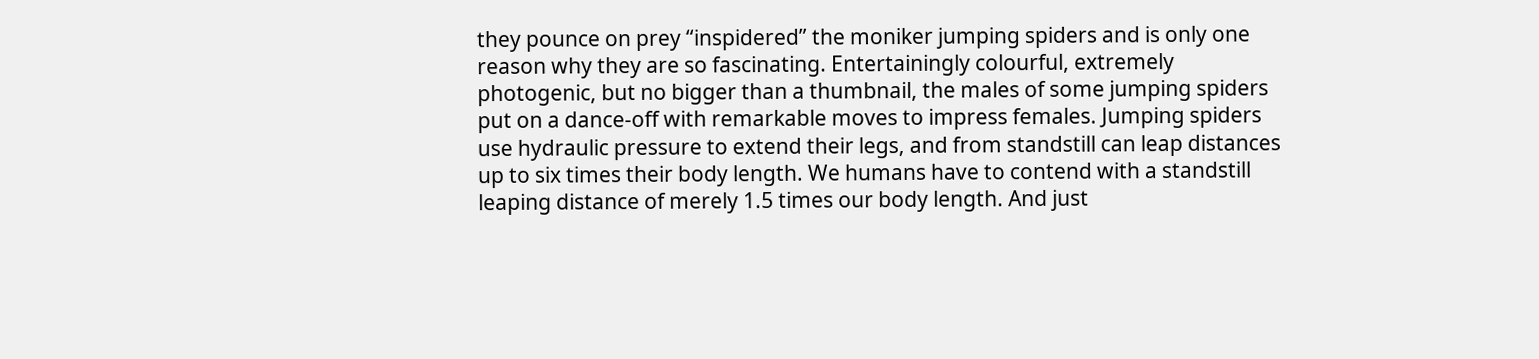they pounce on prey “inspidered” the moniker jumping spiders and is only one reason why they are so fascinating. Entertainingly colourful, extremely photogenic, but no bigger than a thumbnail, the males of some jumping spiders put on a dance-off with remarkable moves to impress females. Jumping spiders use hydraulic pressure to extend their legs, and from standstill can leap distances up to six times their body length. We humans have to contend with a standstill leaping distance of merely 1.5 times our body length. And just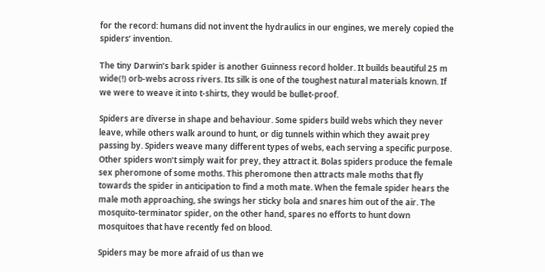for the record: humans did not invent the hydraulics in our engines, we merely copied the spiders’ invention.

The tiny Darwin’s bark spider is another Guinness record holder. It builds beautiful 25 m wide(!) orb-webs across rivers. Its silk is one of the toughest natural materials known. If we were to weave it into t-shirts, they would be bullet-proof.

Spiders are diverse in shape and behaviour. Some spiders build webs which they never leave, while others walk around to hunt, or dig tunnels within which they await prey passing by. Spiders weave many different types of webs, each serving a specific purpose. Other spiders won’t simply wait for prey, they attract it. Bolas spiders produce the female sex pheromone of some moths. This pheromone then attracts male moths that fly towards the spider in anticipation to find a moth mate. When the female spider hears the male moth approaching, she swings her sticky bola and snares him out of the air. The mosquito-terminator spider, on the other hand, spares no efforts to hunt down mosquitoes that have recently fed on blood.

Spiders may be more afraid of us than we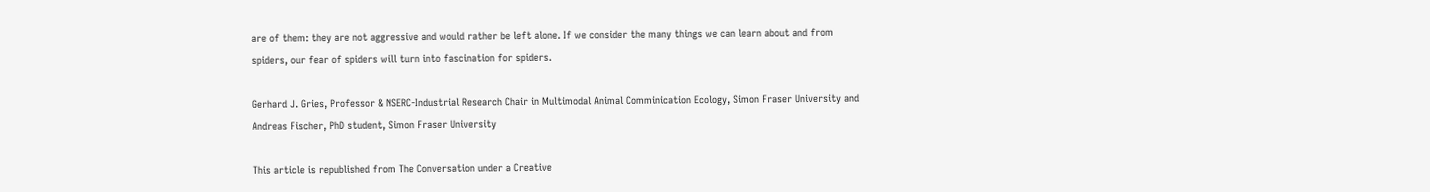are of them: they are not aggressive and would rather be left alone. If we consider the many things we can learn about and from spiders, our fear of spiders will turn into fascination for spiders.

Gerhard J. Gries, Professor & NSERC-Industrial Research Chair in Multimodal Animal Comminication Ecology, Simon Fraser University and Andreas Fischer, PhD student, Simon Fraser University

This article is republished from The Conversation under a Creative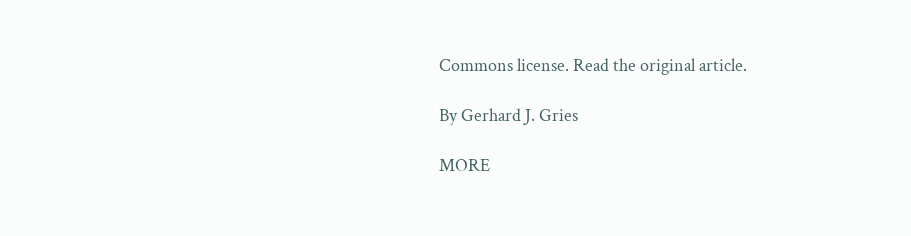Commons license. Read the original article.

By Gerhard J. Gries

MORE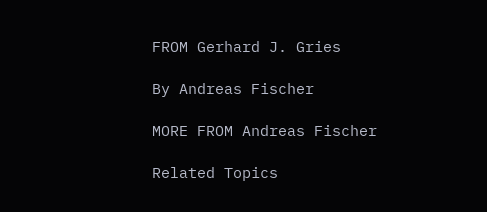FROM Gerhard J. Gries

By Andreas Fischer

MORE FROM Andreas Fischer

Related Topics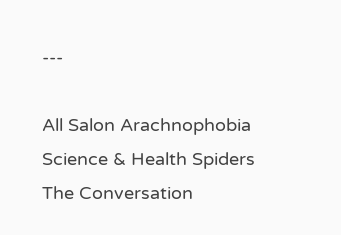---

All Salon Arachnophobia Science & Health Spiders The Conversation